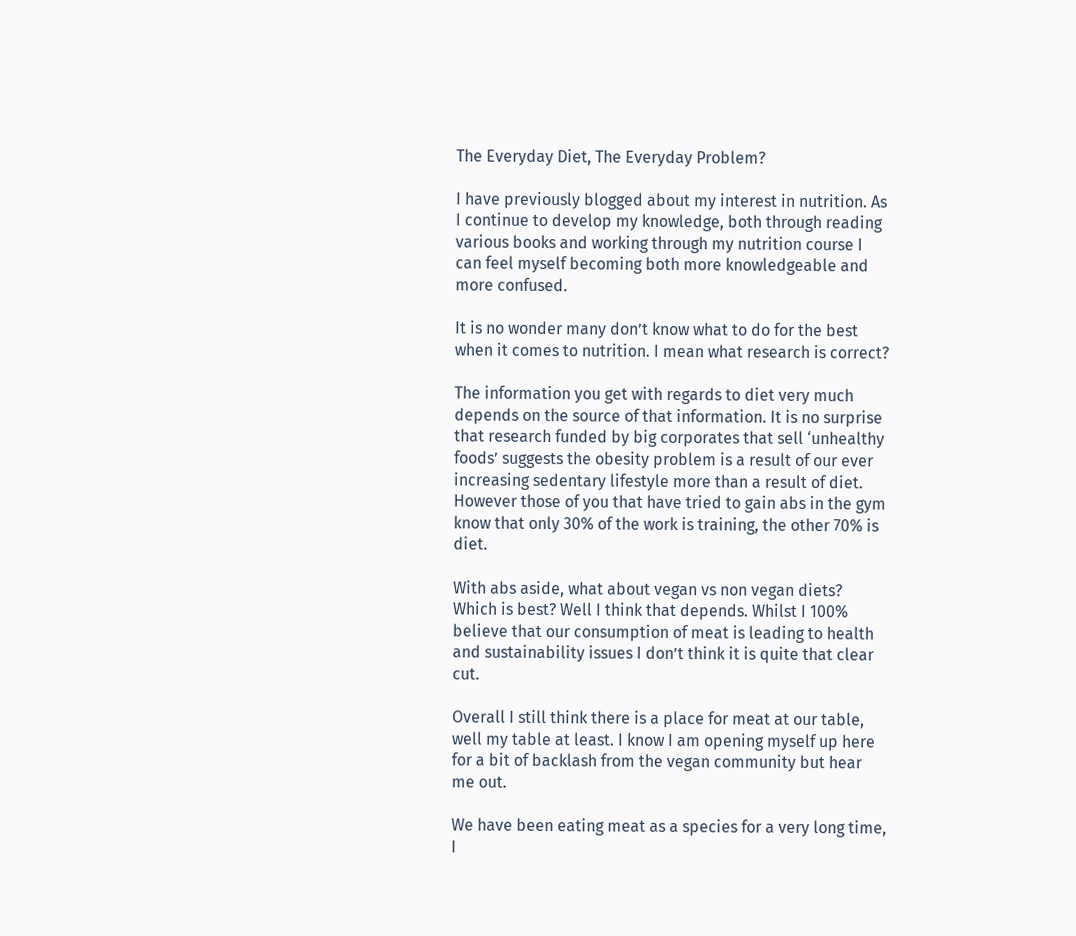The Everyday Diet, The Everyday Problem?

I have previously blogged about my interest in nutrition. As I continue to develop my knowledge, both through reading various books and working through my nutrition course I can feel myself becoming both more knowledgeable and more confused.

It is no wonder many don’t know what to do for the best when it comes to nutrition. I mean what research is correct?

The information you get with regards to diet very much depends on the source of that information. It is no surprise that research funded by big corporates that sell ‘unhealthy foods’ suggests the obesity problem is a result of our ever increasing sedentary lifestyle more than a result of diet. However those of you that have tried to gain abs in the gym know that only 30% of the work is training, the other 70% is diet.

With abs aside, what about vegan vs non vegan diets? Which is best? Well I think that depends. Whilst I 100% believe that our consumption of meat is leading to health and sustainability issues I don’t think it is quite that clear cut.

Overall I still think there is a place for meat at our table, well my table at least. I know I am opening myself up here for a bit of backlash from the vegan community but hear me out.

We have been eating meat as a species for a very long time, I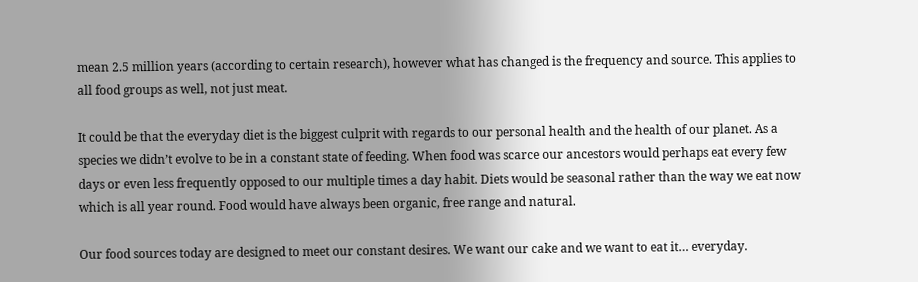mean 2.5 million years (according to certain research), however what has changed is the frequency and source. This applies to all food groups as well, not just meat.

It could be that the everyday diet is the biggest culprit with regards to our personal health and the health of our planet. As a species we didn’t evolve to be in a constant state of feeding. When food was scarce our ancestors would perhaps eat every few days or even less frequently opposed to our multiple times a day habit. Diets would be seasonal rather than the way we eat now which is all year round. Food would have always been organic, free range and natural.

Our food sources today are designed to meet our constant desires. We want our cake and we want to eat it… everyday.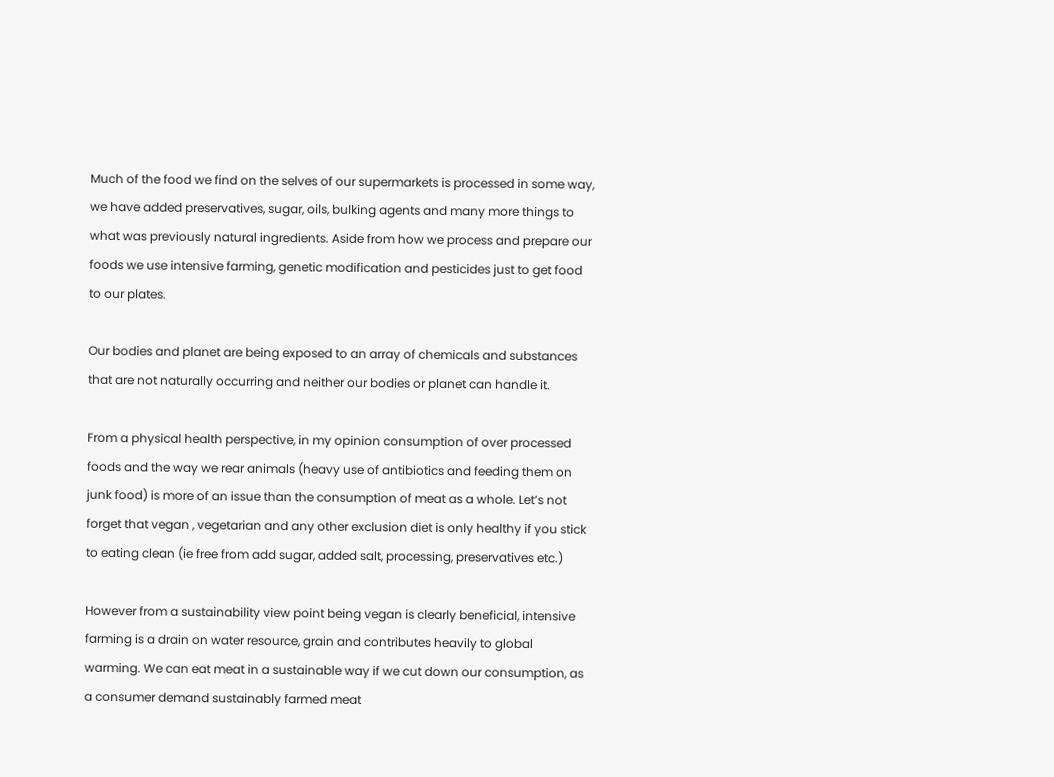Much of the food we find on the selves of our supermarkets is processed in some way, we have added preservatives, sugar, oils, bulking agents and many more things to what was previously natural ingredients. Aside from how we process and prepare our foods we use intensive farming, genetic modification and pesticides just to get food to our plates.

Our bodies and planet are being exposed to an array of chemicals and substances that are not naturally occurring and neither our bodies or planet can handle it.

From a physical health perspective, in my opinion consumption of over processed foods and the way we rear animals (heavy use of antibiotics and feeding them on junk food) is more of an issue than the consumption of meat as a whole. Let’s not forget that vegan , vegetarian and any other exclusion diet is only healthy if you stick to eating clean (ie free from add sugar, added salt, processing, preservatives etc.)

However from a sustainability view point being vegan is clearly beneficial, intensive farming is a drain on water resource, grain and contributes heavily to global warming. We can eat meat in a sustainable way if we cut down our consumption, as a consumer demand sustainably farmed meat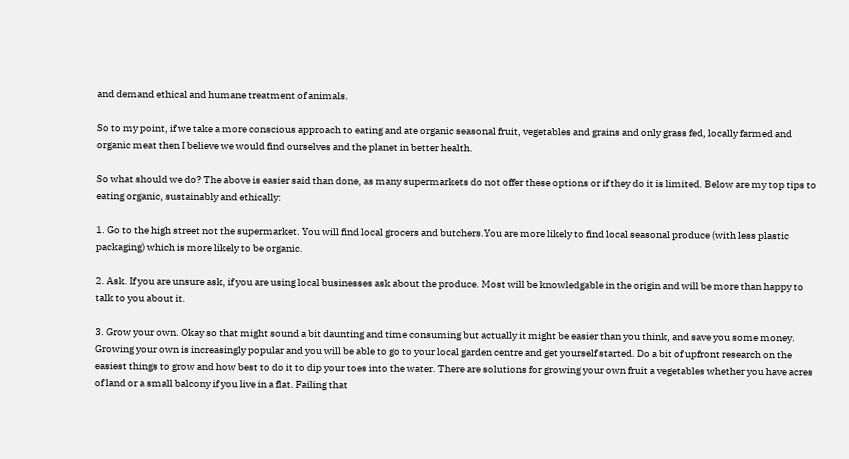and demand ethical and humane treatment of animals.

So to my point, if we take a more conscious approach to eating and ate organic seasonal fruit, vegetables and grains and only grass fed, locally farmed and organic meat then I believe we would find ourselves and the planet in better health.

So what should we do? The above is easier said than done, as many supermarkets do not offer these options or if they do it is limited. Below are my top tips to eating organic, sustainably and ethically:

1. Go to the high street not the supermarket. You will find local grocers and butchers.You are more likely to find local seasonal produce (with less plastic packaging) which is more likely to be organic.

2. Ask. If you are unsure ask, if you are using local businesses ask about the produce. Most will be knowledgable in the origin and will be more than happy to talk to you about it.

3. Grow your own. Okay so that might sound a bit daunting and time consuming but actually it might be easier than you think, and save you some money. Growing your own is increasingly popular and you will be able to go to your local garden centre and get yourself started. Do a bit of upfront research on the easiest things to grow and how best to do it to dip your toes into the water. There are solutions for growing your own fruit a vegetables whether you have acres of land or a small balcony if you live in a flat. Failing that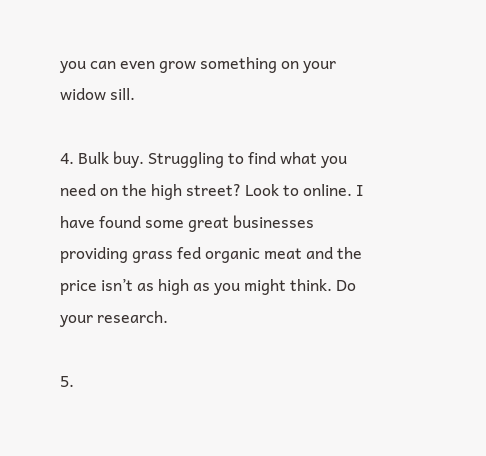you can even grow something on your widow sill.

4. Bulk buy. Struggling to find what you need on the high street? Look to online. I have found some great businesses providing grass fed organic meat and the price isn’t as high as you might think. Do your research.

5.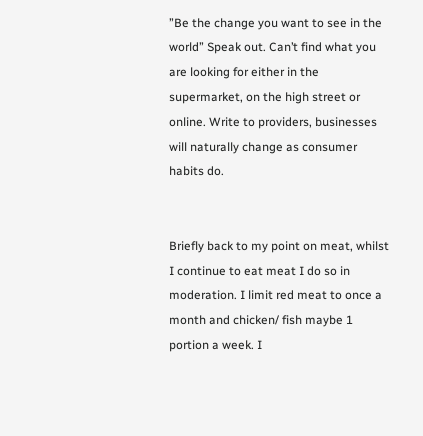”Be the change you want to see in the world” Speak out. Can’t find what you are looking for either in the supermarket, on the high street or online. Write to providers, businesses will naturally change as consumer habits do.


Briefly back to my point on meat, whilst I continue to eat meat I do so in moderation. I limit red meat to once a month and chicken/ fish maybe 1 portion a week. I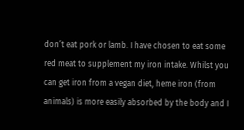don’t eat pork or lamb. I have chosen to eat some red meat to supplement my iron intake. Whilst you can get iron from a vegan diet, heme iron (from animals) is more easily absorbed by the body and I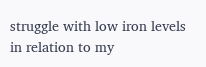struggle with low iron levels in relation to my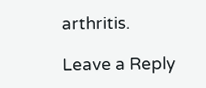arthritis.

Leave a Reply